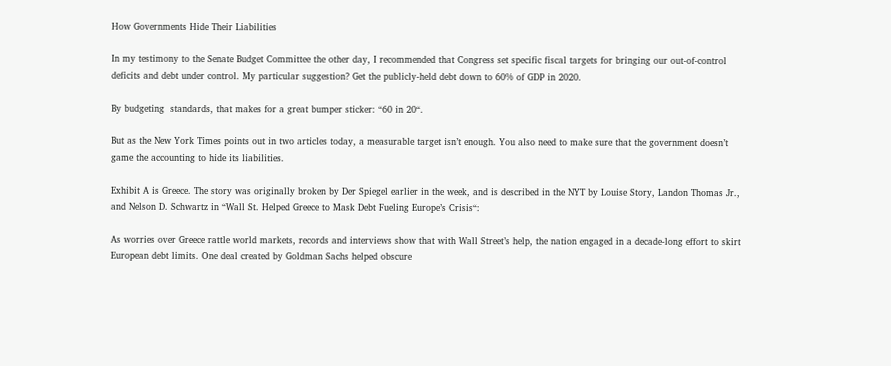How Governments Hide Their Liabilities

In my testimony to the Senate Budget Committee the other day, I recommended that Congress set specific fiscal targets for bringing our out-of-control deficits and debt under control. My particular suggestion? Get the publicly-held debt down to 60% of GDP in 2020.

By budgeting  standards, that makes for a great bumper sticker: “60 in 20“.

But as the New York Times points out in two articles today, a measurable target isn’t enough. You also need to make sure that the government doesn’t game the accounting to hide its liabilities.

Exhibit A is Greece. The story was originally broken by Der Spiegel earlier in the week, and is described in the NYT by Louise Story, Landon Thomas Jr., and Nelson D. Schwartz in “Wall St. Helped Greece to Mask Debt Fueling Europe’s Crisis“:

As worries over Greece rattle world markets, records and interviews show that with Wall Street’s help, the nation engaged in a decade-long effort to skirt European debt limits. One deal created by Goldman Sachs helped obscure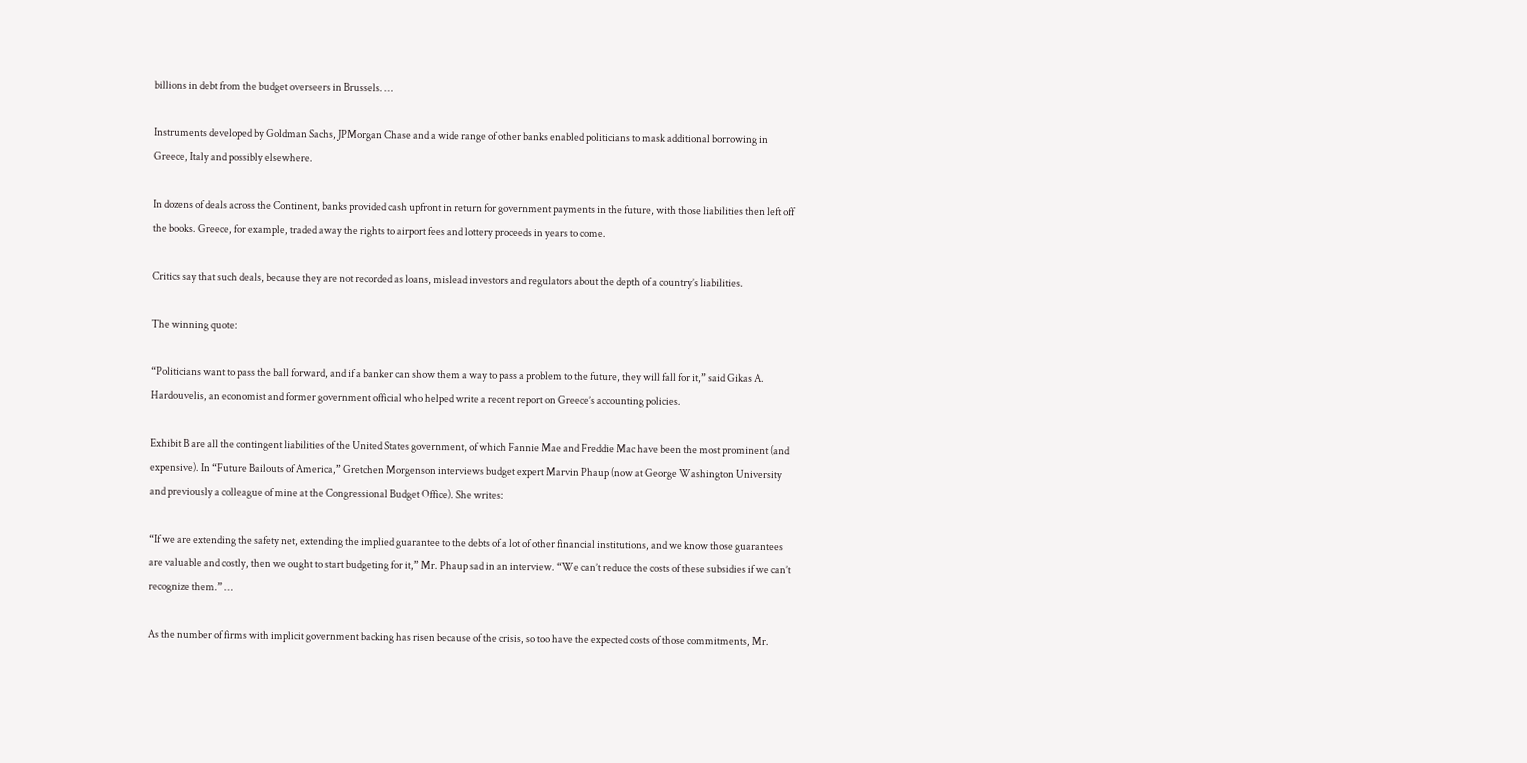billions in debt from the budget overseers in Brussels. …

Instruments developed by Goldman Sachs, JPMorgan Chase and a wide range of other banks enabled politicians to mask additional borrowing in Greece, Italy and possibly elsewhere.

In dozens of deals across the Continent, banks provided cash upfront in return for government payments in the future, with those liabilities then left off the books. Greece, for example, traded away the rights to airport fees and lottery proceeds in years to come.

Critics say that such deals, because they are not recorded as loans, mislead investors and regulators about the depth of a country’s liabilities.

The winning quote:

“Politicians want to pass the ball forward, and if a banker can show them a way to pass a problem to the future, they will fall for it,” said Gikas A. Hardouvelis, an economist and former government official who helped write a recent report on Greece’s accounting policies.

Exhibit B are all the contingent liabilities of the United States government, of which Fannie Mae and Freddie Mac have been the most prominent (and expensive). In “Future Bailouts of America,” Gretchen Morgenson interviews budget expert Marvin Phaup (now at George Washington University and previously a colleague of mine at the Congressional Budget Office). She writes:

“If we are extending the safety net, extending the implied guarantee to the debts of a lot of other financial institutions, and we know those guarantees are valuable and costly, then we ought to start budgeting for it,” Mr. Phaup sad in an interview. “We can’t reduce the costs of these subsidies if we can’t recognize them.” …

As the number of firms with implicit government backing has risen because of the crisis, so too have the expected costs of those commitments, Mr.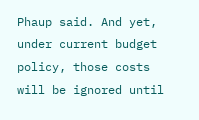Phaup said. And yet, under current budget policy, those costs will be ignored until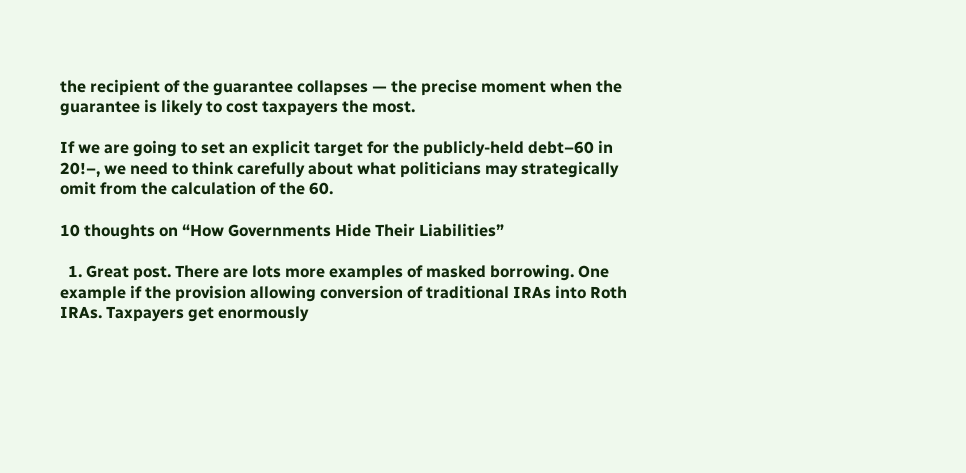the recipient of the guarantee collapses — the precise moment when the guarantee is likely to cost taxpayers the most.

If we are going to set an explicit target for the publicly-held debt–60 in 20!–, we need to think carefully about what politicians may strategically omit from the calculation of the 60.

10 thoughts on “How Governments Hide Their Liabilities”

  1. Great post. There are lots more examples of masked borrowing. One example if the provision allowing conversion of traditional IRAs into Roth IRAs. Taxpayers get enormously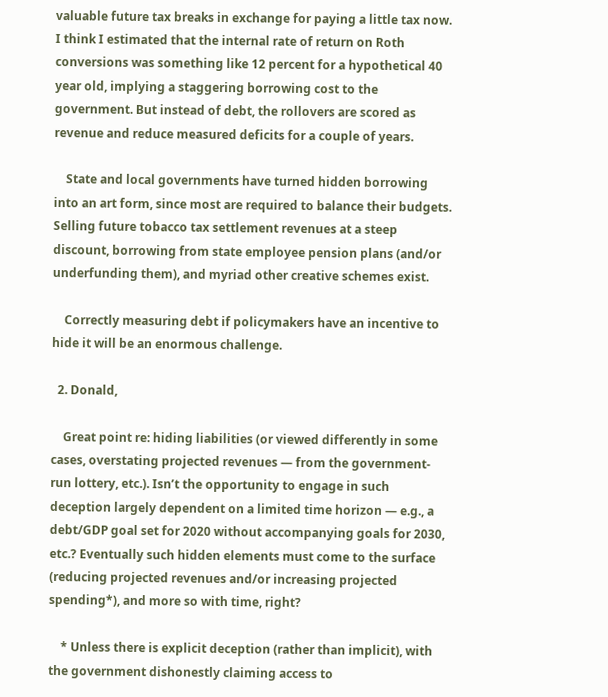valuable future tax breaks in exchange for paying a little tax now. I think I estimated that the internal rate of return on Roth conversions was something like 12 percent for a hypothetical 40 year old, implying a staggering borrowing cost to the government. But instead of debt, the rollovers are scored as revenue and reduce measured deficits for a couple of years.

    State and local governments have turned hidden borrowing into an art form, since most are required to balance their budgets. Selling future tobacco tax settlement revenues at a steep discount, borrowing from state employee pension plans (and/or underfunding them), and myriad other creative schemes exist.

    Correctly measuring debt if policymakers have an incentive to hide it will be an enormous challenge.

  2. Donald,

    Great point re: hiding liabilities (or viewed differently in some cases, overstating projected revenues — from the government-run lottery, etc.). Isn’t the opportunity to engage in such deception largely dependent on a limited time horizon — e.g., a debt/GDP goal set for 2020 without accompanying goals for 2030, etc.? Eventually such hidden elements must come to the surface (reducing projected revenues and/or increasing projected spending*), and more so with time, right?

    * Unless there is explicit deception (rather than implicit), with the government dishonestly claiming access to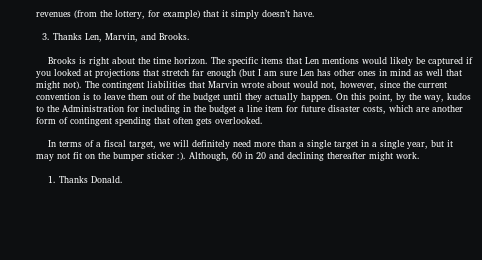revenues (from the lottery, for example) that it simply doesn’t have.

  3. Thanks Len, Marvin, and Brooks.

    Brooks is right about the time horizon. The specific items that Len mentions would likely be captured if you looked at projections that stretch far enough (but I am sure Len has other ones in mind as well that might not). The contingent liabilities that Marvin wrote about would not, however, since the current convention is to leave them out of the budget until they actually happen. On this point, by the way, kudos to the Administration for including in the budget a line item for future disaster costs, which are another form of contingent spending that often gets overlooked.

    In terms of a fiscal target, we will definitely need more than a single target in a single year, but it may not fit on the bumper sticker :). Although, 60 in 20 and declining thereafter might work.

    1. Thanks Donald.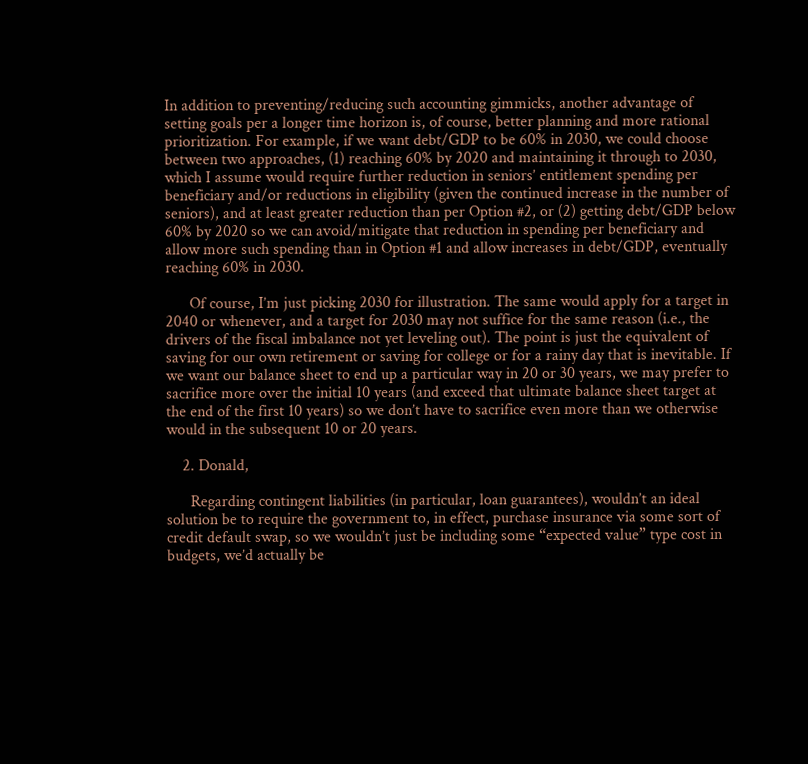In addition to preventing/reducing such accounting gimmicks, another advantage of setting goals per a longer time horizon is, of course, better planning and more rational prioritization. For example, if we want debt/GDP to be 60% in 2030, we could choose between two approaches, (1) reaching 60% by 2020 and maintaining it through to 2030, which I assume would require further reduction in seniors’ entitlement spending per beneficiary and/or reductions in eligibility (given the continued increase in the number of seniors), and at least greater reduction than per Option #2, or (2) getting debt/GDP below 60% by 2020 so we can avoid/mitigate that reduction in spending per beneficiary and allow more such spending than in Option #1 and allow increases in debt/GDP, eventually reaching 60% in 2030.

      Of course, I’m just picking 2030 for illustration. The same would apply for a target in 2040 or whenever, and a target for 2030 may not suffice for the same reason (i.e., the drivers of the fiscal imbalance not yet leveling out). The point is just the equivalent of saving for our own retirement or saving for college or for a rainy day that is inevitable. If we want our balance sheet to end up a particular way in 20 or 30 years, we may prefer to sacrifice more over the initial 10 years (and exceed that ultimate balance sheet target at the end of the first 10 years) so we don’t have to sacrifice even more than we otherwise would in the subsequent 10 or 20 years.

    2. Donald,

      Regarding contingent liabilities (in particular, loan guarantees), wouldn’t an ideal solution be to require the government to, in effect, purchase insurance via some sort of credit default swap, so we wouldn’t just be including some “expected value” type cost in budgets, we’d actually be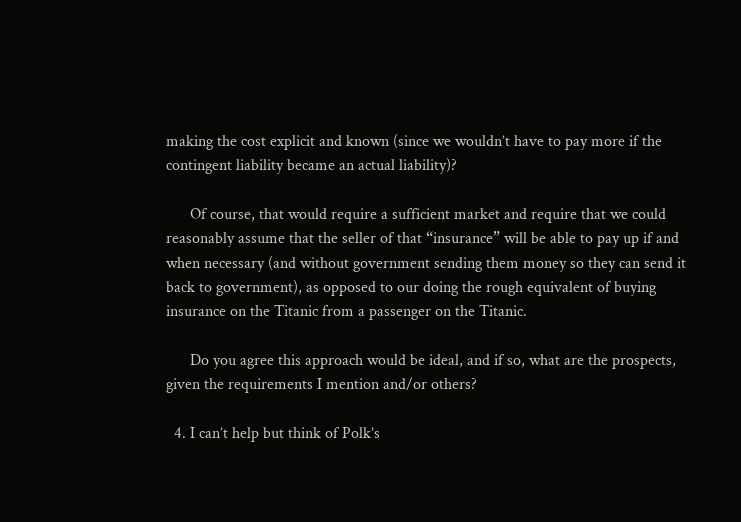making the cost explicit and known (since we wouldn’t have to pay more if the contingent liability became an actual liability)?

      Of course, that would require a sufficient market and require that we could reasonably assume that the seller of that “insurance” will be able to pay up if and when necessary (and without government sending them money so they can send it back to government), as opposed to our doing the rough equivalent of buying insurance on the Titanic from a passenger on the Titanic.

      Do you agree this approach would be ideal, and if so, what are the prospects, given the requirements I mention and/or others?

  4. I can’t help but think of Polk’s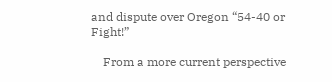and dispute over Oregon “54-40 or Fight!”

    From a more current perspective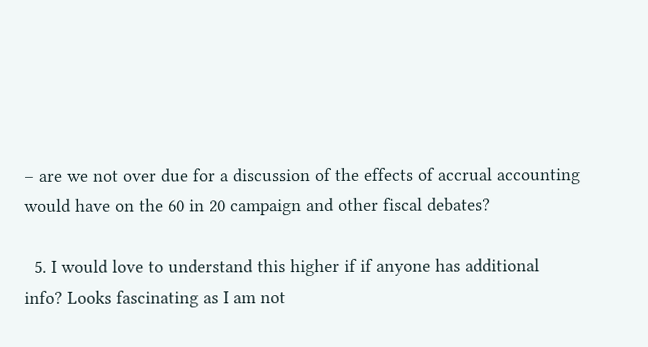– are we not over due for a discussion of the effects of accrual accounting would have on the 60 in 20 campaign and other fiscal debates?

  5. I would love to understand this higher if if anyone has additional info? Looks fascinating as I am not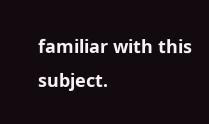familiar with this subject.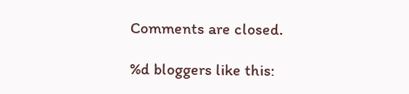Comments are closed.

%d bloggers like this: